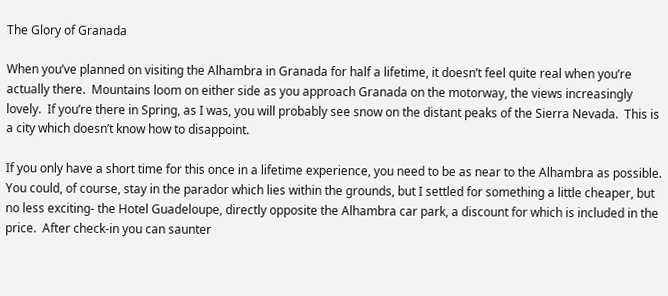The Glory of Granada

When you’ve planned on visiting the Alhambra in Granada for half a lifetime, it doesn’t feel quite real when you’re actually there.  Mountains loom on either side as you approach Granada on the motorway, the views increasingly lovely.  If you’re there in Spring, as I was, you will probably see snow on the distant peaks of the Sierra Nevada.  This is a city which doesn’t know how to disappoint.

If you only have a short time for this once in a lifetime experience, you need to be as near to the Alhambra as possible.  You could, of course, stay in the parador which lies within the grounds, but I settled for something a little cheaper, but no less exciting- the Hotel Guadeloupe, directly opposite the Alhambra car park, a discount for which is included in the price.  After check-in you can saunter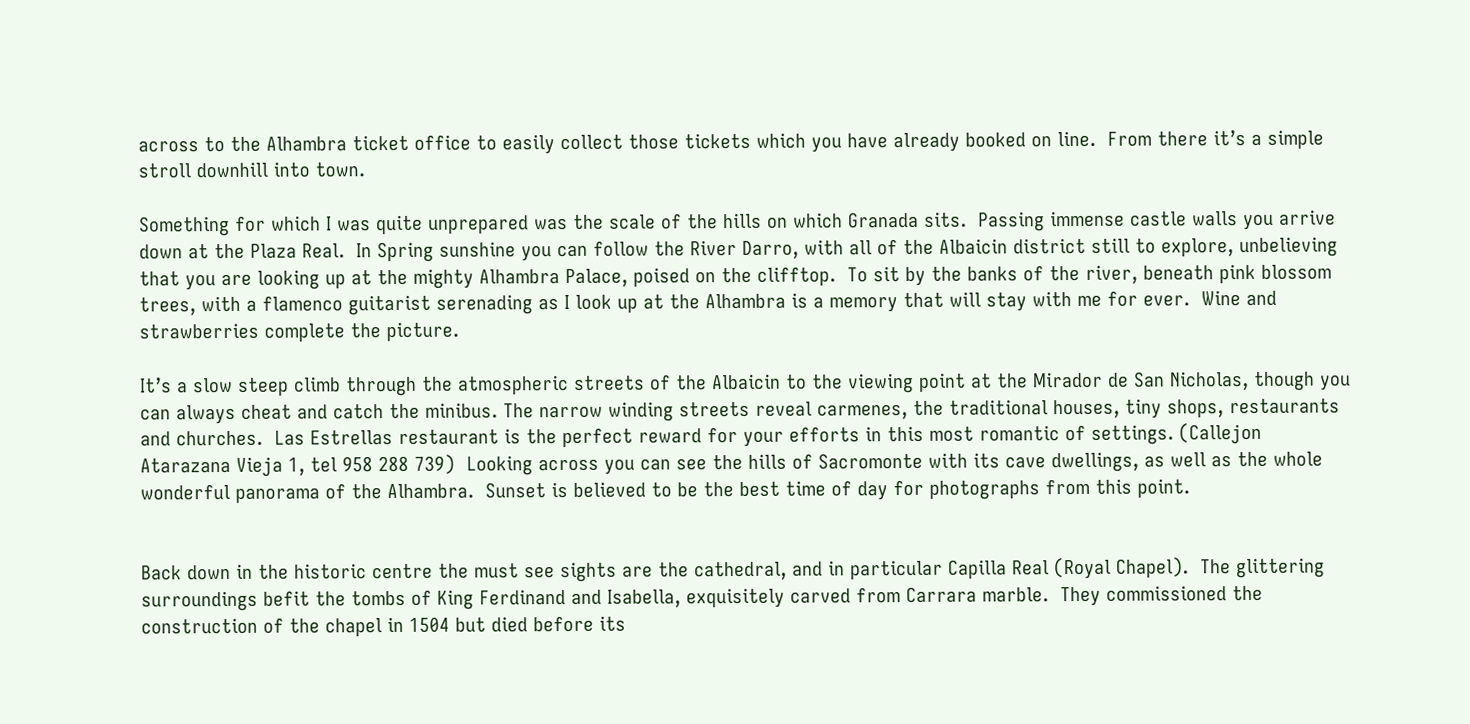across to the Alhambra ticket office to easily collect those tickets which you have already booked on line.  From there it’s a simple stroll downhill into town.

Something for which I was quite unprepared was the scale of the hills on which Granada sits.  Passing immense castle walls you arrive down at the Plaza Real.  In Spring sunshine you can follow the River Darro, with all of the Albaicin district still to explore, unbelieving that you are looking up at the mighty Alhambra Palace, poised on the clifftop.  To sit by the banks of the river, beneath pink blossom trees, with a flamenco guitarist serenading as I look up at the Alhambra is a memory that will stay with me for ever.  Wine and strawberries complete the picture.

It’s a slow steep climb through the atmospheric streets of the Albaicin to the viewing point at the Mirador de San Nicholas, though you can always cheat and catch the minibus. The narrow winding streets reveal carmenes, the traditional houses, tiny shops, restaurants and churches.  Las Estrellas restaurant is the perfect reward for your efforts in this most romantic of settings. (Callejon Atarazana Vieja 1, tel 958 288 739)  Looking across you can see the hills of Sacromonte with its cave dwellings, as well as the whole wonderful panorama of the Alhambra.  Sunset is believed to be the best time of day for photographs from this point.


Back down in the historic centre the must see sights are the cathedral, and in particular Capilla Real (Royal Chapel).  The glittering surroundings befit the tombs of King Ferdinand and Isabella, exquisitely carved from Carrara marble.  They commissioned the construction of the chapel in 1504 but died before its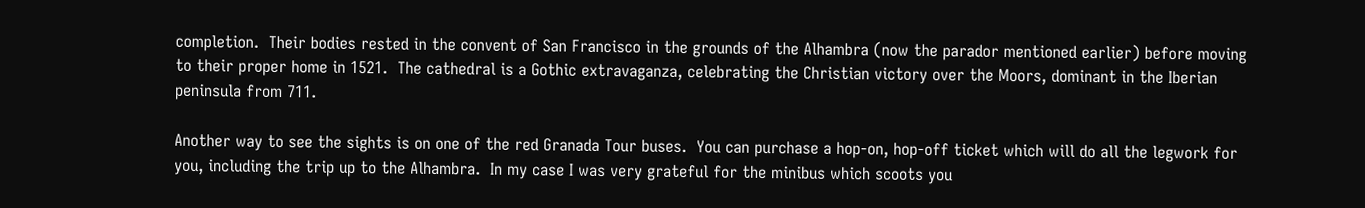completion.  Their bodies rested in the convent of San Francisco in the grounds of the Alhambra (now the parador mentioned earlier) before moving to their proper home in 1521.  The cathedral is a Gothic extravaganza, celebrating the Christian victory over the Moors, dominant in the Iberian peninsula from 711.

Another way to see the sights is on one of the red Granada Tour buses.  You can purchase a hop-on, hop-off ticket which will do all the legwork for you, including the trip up to the Alhambra.  In my case I was very grateful for the minibus which scoots you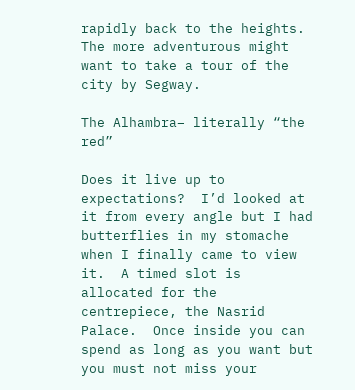rapidly back to the heights.  The more adventurous might want to take a tour of the city by Segway.

The Alhambra– literally “the red”

Does it live up to expectations?  I’d looked at it from every angle but I had butterflies in my stomache when I finally came to view it.  A timed slot is allocated for the centrepiece, the Nasrid Palace.  Once inside you can spend as long as you want but you must not miss your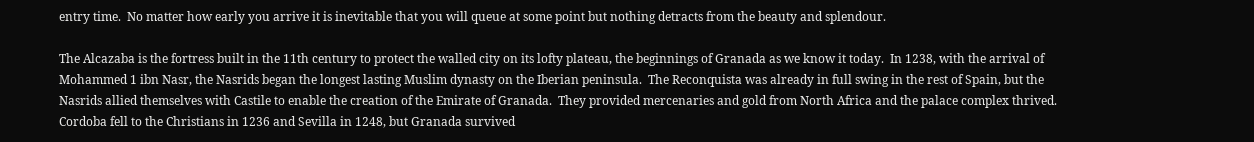entry time.  No matter how early you arrive it is inevitable that you will queue at some point but nothing detracts from the beauty and splendour.

The Alcazaba is the fortress built in the 11th century to protect the walled city on its lofty plateau, the beginnings of Granada as we know it today.  In 1238, with the arrival of Mohammed 1 ibn Nasr, the Nasrids began the longest lasting Muslim dynasty on the Iberian peninsula.  The Reconquista was already in full swing in the rest of Spain, but the Nasrids allied themselves with Castile to enable the creation of the Emirate of Granada.  They provided mercenaries and gold from North Africa and the palace complex thrived.  Cordoba fell to the Christians in 1236 and Sevilla in 1248, but Granada survived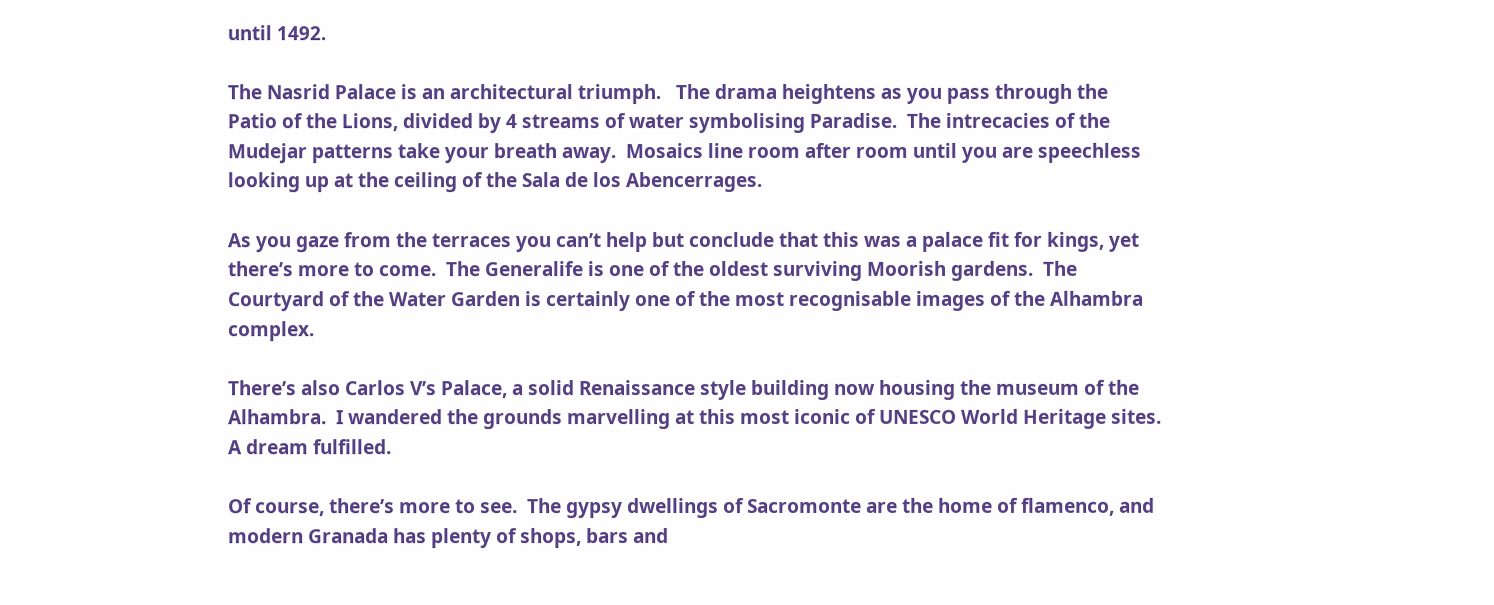until 1492.

The Nasrid Palace is an architectural triumph.   The drama heightens as you pass through the Patio of the Lions, divided by 4 streams of water symbolising Paradise.  The intrecacies of the Mudejar patterns take your breath away.  Mosaics line room after room until you are speechless looking up at the ceiling of the Sala de los Abencerrages.

As you gaze from the terraces you can’t help but conclude that this was a palace fit for kings, yet there’s more to come.  The Generalife is one of the oldest surviving Moorish gardens.  The Courtyard of the Water Garden is certainly one of the most recognisable images of the Alhambra complex.

There’s also Carlos V’s Palace, a solid Renaissance style building now housing the museum of the Alhambra.  I wandered the grounds marvelling at this most iconic of UNESCO World Heritage sites.  A dream fulfilled.

Of course, there’s more to see.  The gypsy dwellings of Sacromonte are the home of flamenco, and modern Granada has plenty of shops, bars and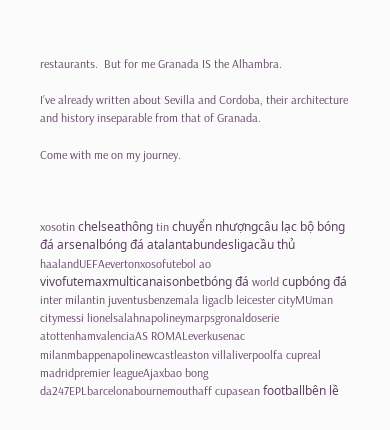restaurants.  But for me Granada IS the Alhambra.

I’ve already written about Sevilla and Cordoba, their architecture and history inseparable from that of Granada.

Come with me on my journey.



xosotin chelseathông tin chuyển nhượngcâu lạc bộ bóng đá arsenalbóng đá atalantabundesligacầu thủ haalandUEFAevertonxosofutebol ao vivofutemaxmulticanaisonbetbóng đá world cupbóng đá inter milantin juventusbenzemala ligaclb leicester cityMUman citymessi lionelsalahnapolineymarpsgronaldoserie atottenhamvalenciaAS ROMALeverkusenac milanmbappenapolinewcastleaston villaliverpoolfa cupreal madridpremier leagueAjaxbao bong da247EPLbarcelonabournemouthaff cupasean footballbên lề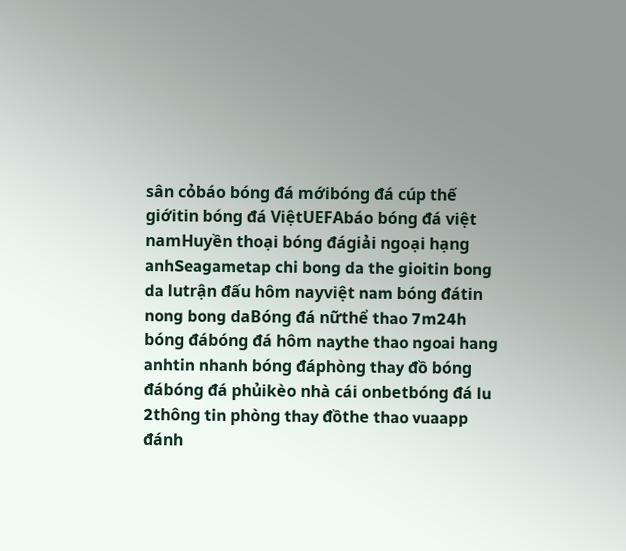sân cỏbáo bóng đá mớibóng đá cúp thế giớitin bóng đá ViệtUEFAbáo bóng đá việt namHuyền thoại bóng đágiải ngoại hạng anhSeagametap chi bong da the gioitin bong da lutrận đấu hôm nayviệt nam bóng đátin nong bong daBóng đá nữthể thao 7m24h bóng đábóng đá hôm naythe thao ngoai hang anhtin nhanh bóng đáphòng thay đồ bóng đábóng đá phủikèo nhà cái onbetbóng đá lu 2thông tin phòng thay đồthe thao vuaapp đánh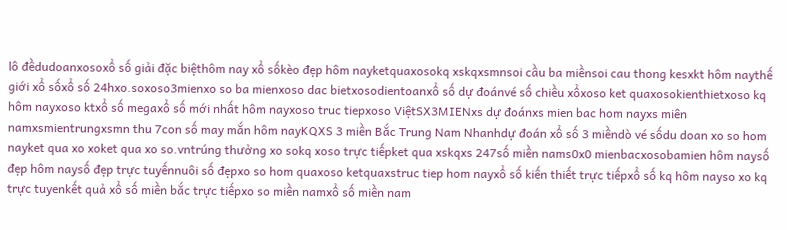lô đềdudoanxosoxổ số giải đặc biệthôm nay xổ sốkèo đẹp hôm nayketquaxosokq xskqxsmnsoi cầu ba miềnsoi cau thong kesxkt hôm naythế giới xổ sốxổ số 24hxo.soxoso3mienxo so ba mienxoso dac bietxosodientoanxổ số dự đoánvé số chiều xổxoso ket quaxosokienthietxoso kq hôm nayxoso ktxổ số megaxổ số mới nhất hôm nayxoso truc tiepxoso ViệtSX3MIENxs dự đoánxs mien bac hom nayxs miên namxsmientrungxsmn thu 7con số may mắn hôm nayKQXS 3 miền Bắc Trung Nam Nhanhdự đoán xổ số 3 miềndò vé sốdu doan xo so hom nayket qua xo xoket qua xo so.vntrúng thưởng xo sokq xoso trực tiếpket qua xskqxs 247số miền nams0x0 mienbacxosobamien hôm naysố đẹp hôm naysố đẹp trực tuyếnnuôi số đẹpxo so hom quaxoso ketquaxstruc tiep hom nayxổ số kiến thiết trực tiếpxổ số kq hôm nayso xo kq trực tuyenkết quả xổ số miền bắc trực tiếpxo so miền namxổ số miền nam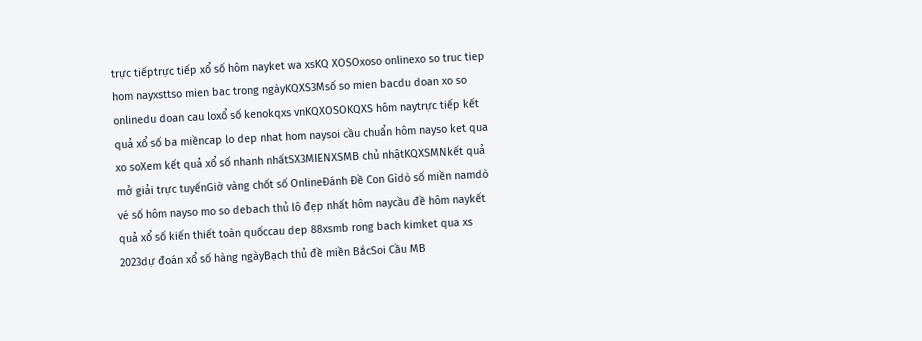trực tiếptrực tiếp xổ số hôm nayket wa xsKQ XOSOxoso onlinexo so truc tiep hom nayxsttso mien bac trong ngàyKQXS3Msố so mien bacdu doan xo so onlinedu doan cau loxổ số kenokqxs vnKQXOSOKQXS hôm naytrực tiếp kết quả xổ số ba miềncap lo dep nhat hom naysoi cầu chuẩn hôm nayso ket qua xo soXem kết quả xổ số nhanh nhấtSX3MIENXSMB chủ nhậtKQXSMNkết quả mở giải trực tuyếnGiờ vàng chốt số OnlineĐánh Đề Con Gìdò số miền namdò vé số hôm nayso mo so debach thủ lô đẹp nhất hôm naycầu đề hôm naykết quả xổ số kiến thiết toàn quốccau dep 88xsmb rong bach kimket qua xs 2023dự đoán xổ số hàng ngàyBạch thủ đề miền BắcSoi Cầu MB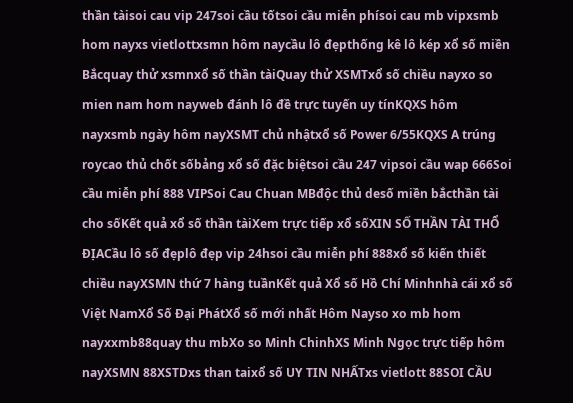thần tàisoi cau vip 247soi cầu tốtsoi cầu miễn phísoi cau mb vipxsmb hom nayxs vietlottxsmn hôm naycầu lô đẹpthống kê lô kép xổ số miền Bắcquay thử xsmnxổ số thần tàiQuay thử XSMTxổ số chiều nayxo so mien nam hom nayweb đánh lô đề trực tuyến uy tínKQXS hôm nayxsmb ngày hôm nayXSMT chủ nhậtxổ số Power 6/55KQXS A trúng roycao thủ chốt sốbảng xổ số đặc biệtsoi cầu 247 vipsoi cầu wap 666Soi cầu miễn phí 888 VIPSoi Cau Chuan MBđộc thủ desố miền bắcthần tài cho sốKết quả xổ số thần tàiXem trực tiếp xổ sốXIN SỐ THẦN TÀI THỔ ĐỊACầu lô số đẹplô đẹp vip 24hsoi cầu miễn phí 888xổ số kiến thiết chiều nayXSMN thứ 7 hàng tuầnKết quả Xổ số Hồ Chí Minhnhà cái xổ số Việt NamXổ Số Đại PhátXổ số mới nhất Hôm Nayso xo mb hom nayxxmb88quay thu mbXo so Minh ChinhXS Minh Ngọc trực tiếp hôm nayXSMN 88XSTDxs than taixổ số UY TIN NHẤTxs vietlott 88SOI CẦU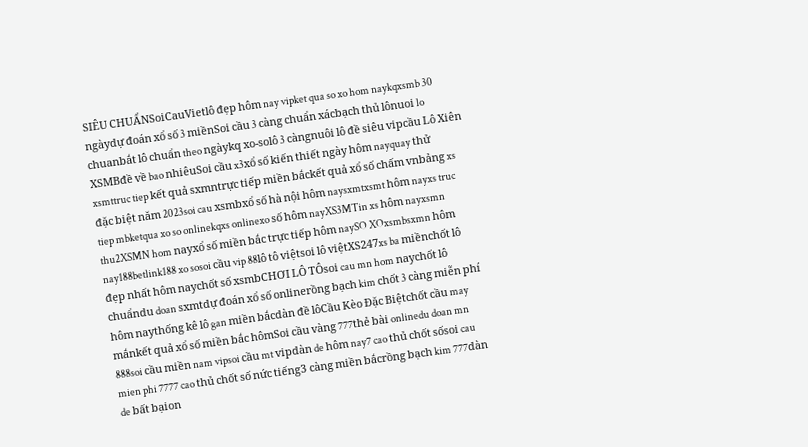SIÊU CHUẨNSoiCauVietlô đẹp hôm nay vipket qua so xo hom naykqxsmb 30 ngàydự đoán xổ số 3 miềnSoi cầu 3 càng chuẩn xácbạch thủ lônuoi lo chuanbắt lô chuẩn theo ngàykq xo-solô 3 càngnuôi lô đề siêu vipcầu Lô Xiên XSMBđề về bao nhiêuSoi cầu x3xổ số kiến thiết ngày hôm nayquay thử xsmttruc tiep kết quả sxmntrực tiếp miền bắckết quả xổ số chấm vnbảng xs đặc biệt năm 2023soi cau xsmbxổ số hà nội hôm naysxmtxsmt hôm nayxs truc tiep mbketqua xo so onlinekqxs onlinexo số hôm nayXS3MTin xs hôm nayxsmn thu2XSMN hom nayxổ số miền bắc trực tiếp hôm naySO XOxsmbsxmn hôm nay188betlink188 xo sosoi cầu vip 88lô tô việtsoi lô việtXS247xs ba miềnchốt lô đẹp nhất hôm naychốt số xsmbCHƠI LÔ TÔsoi cau mn hom naychốt lô chuẩndu doan sxmtdự đoán xổ số onlinerồng bạch kim chốt 3 càng miễn phí hôm naythống kê lô gan miền bắcdàn đề lôCầu Kèo Đặc Biệtchốt cầu may mắnkết quả xổ số miền bắc hômSoi cầu vàng 777thẻ bài onlinedu doan mn 888soi cầu miền nam vipsoi cầu mt vipdàn de hôm nay7 cao thủ chốt sốsoi cau mien phi 7777 cao thủ chốt số nức tiếng3 càng miền bắcrồng bạch kim 777dàn de bất bạion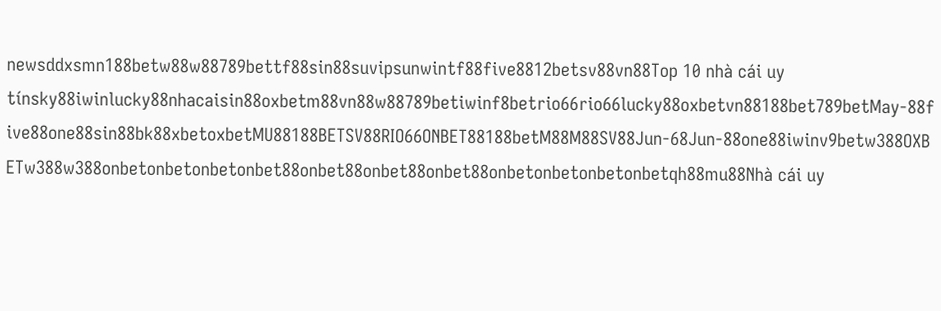newsddxsmn188betw88w88789bettf88sin88suvipsunwintf88five8812betsv88vn88Top 10 nhà cái uy tínsky88iwinlucky88nhacaisin88oxbetm88vn88w88789betiwinf8betrio66rio66lucky88oxbetvn88188bet789betMay-88five88one88sin88bk88xbetoxbetMU88188BETSV88RIO66ONBET88188betM88M88SV88Jun-68Jun-88one88iwinv9betw388OXBETw388w388onbetonbetonbetonbet88onbet88onbet88onbet88onbetonbetonbetonbetqh88mu88Nhà cái uy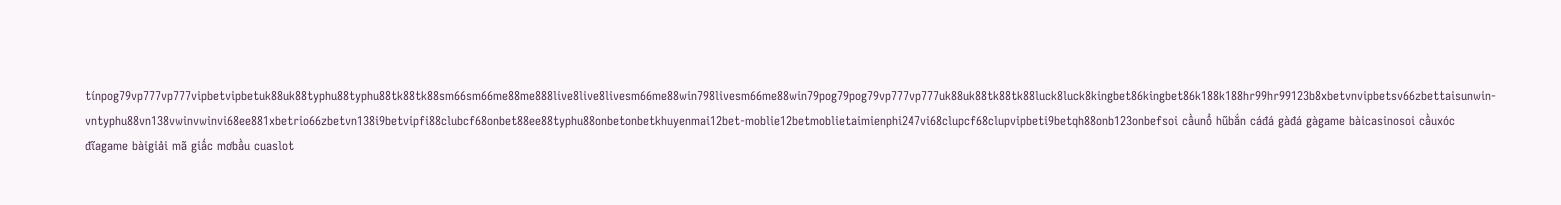tínpog79vp777vp777vipbetvipbetuk88uk88typhu88typhu88tk88tk88sm66sm66me88me888live8live8livesm66me88win798livesm66me88win79pog79pog79vp777vp777uk88uk88tk88tk88luck8luck8kingbet86kingbet86k188k188hr99hr99123b8xbetvnvipbetsv66zbettaisunwin-vntyphu88vn138vwinvwinvi68ee881xbetrio66zbetvn138i9betvipfi88clubcf68onbet88ee88typhu88onbetonbetkhuyenmai12bet-moblie12betmoblietaimienphi247vi68clupcf68clupvipbeti9betqh88onb123onbefsoi cầunổ hũbắn cáđá gàđá gàgame bàicasinosoi cầuxóc đĩagame bàigiải mã giấc mơbầu cuaslot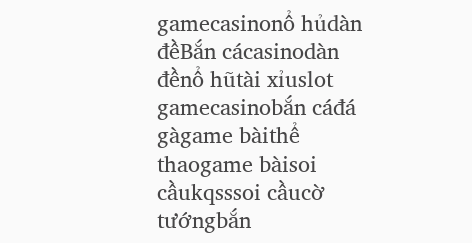gamecasinonổ hủdàn đềBắn cácasinodàn đềnổ hũtài xỉuslot gamecasinobắn cáđá gàgame bàithể thaogame bàisoi cầukqsssoi cầucờ tướngbắn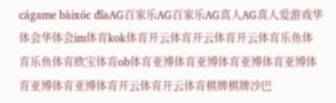cágame bàixóc đĩaAG百家乐AG百家乐AG真人AG真人爱游戏华体会华体会im体育kok体育开云体育开云体育开云体育乐鱼体育乐鱼体育欧宝体育ob体育亚博体育亚博体育亚博体育亚博体育亚博体育亚博体育开云体育开云体育棋牌棋牌沙巴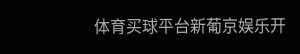体育买球平台新葡京娱乐开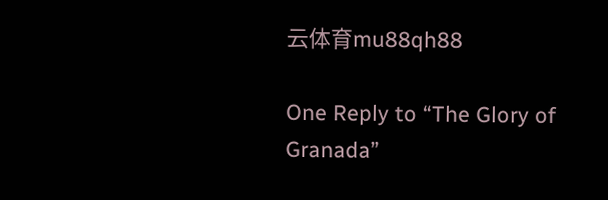云体育mu88qh88

One Reply to “The Glory of Granada”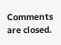Comments are closed.